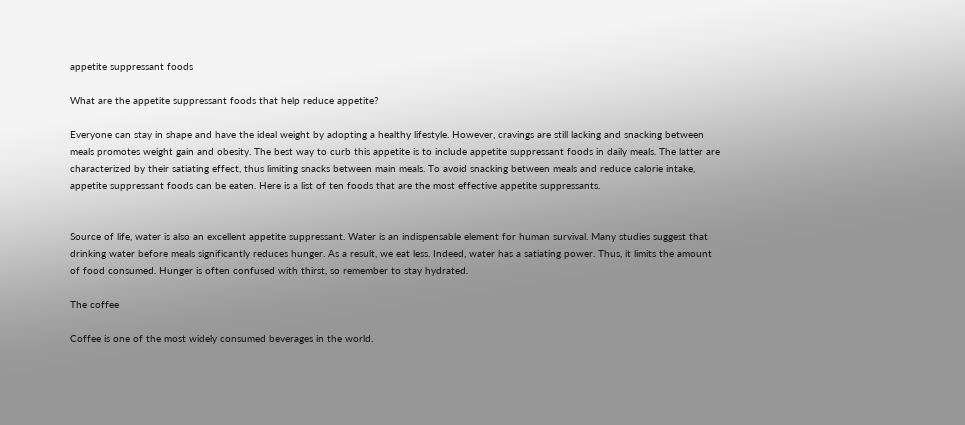appetite suppressant foods

What are the appetite suppressant foods that help reduce appetite?

Everyone can stay in shape and have the ideal weight by adopting a healthy lifestyle. However, cravings are still lacking and snacking between meals promotes weight gain and obesity. The best way to curb this appetite is to include appetite suppressant foods in daily meals. The latter are characterized by their satiating effect, thus limiting snacks between main meals. To avoid snacking between meals and reduce calorie intake, appetite suppressant foods can be eaten. Here is a list of ten foods that are the most effective appetite suppressants.


Source of life, water is also an excellent appetite suppressant. Water is an indispensable element for human survival. Many studies suggest that drinking water before meals significantly reduces hunger. As a result, we eat less. Indeed, water has a satiating power. Thus, it limits the amount of food consumed. Hunger is often confused with thirst, so remember to stay hydrated.

The coffee

Coffee is one of the most widely consumed beverages in the world.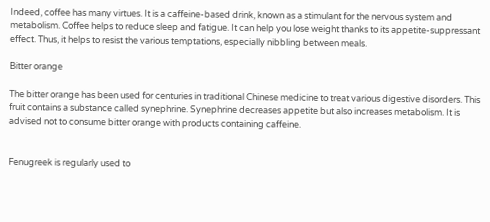Indeed, coffee has many virtues. It is a caffeine-based drink, known as a stimulant for the nervous system and metabolism. Coffee helps to reduce sleep and fatigue. It can help you lose weight thanks to its appetite-suppressant effect. Thus, it helps to resist the various temptations, especially nibbling between meals.

Bitter orange

The bitter orange has been used for centuries in traditional Chinese medicine to treat various digestive disorders. This fruit contains a substance called synephrine. Synephrine decreases appetite but also increases metabolism. It is advised not to consume bitter orange with products containing caffeine.


Fenugreek is regularly used to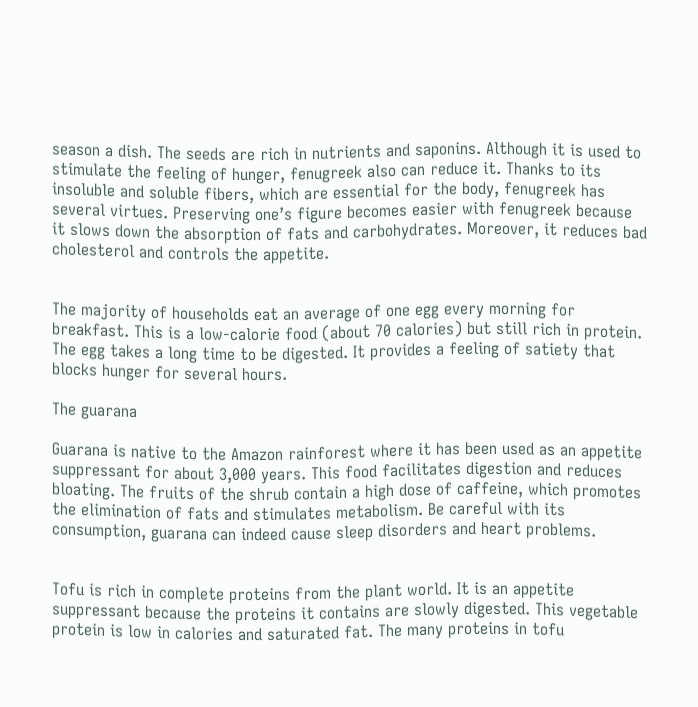season a dish. The seeds are rich in nutrients and saponins. Although it is used to stimulate the feeling of hunger, fenugreek also can reduce it. Thanks to its insoluble and soluble fibers, which are essential for the body, fenugreek has several virtues. Preserving one’s figure becomes easier with fenugreek because it slows down the absorption of fats and carbohydrates. Moreover, it reduces bad cholesterol and controls the appetite.


The majority of households eat an average of one egg every morning for breakfast. This is a low-calorie food (about 70 calories) but still rich in protein. The egg takes a long time to be digested. It provides a feeling of satiety that blocks hunger for several hours.

The guarana

Guarana is native to the Amazon rainforest where it has been used as an appetite suppressant for about 3,000 years. This food facilitates digestion and reduces bloating. The fruits of the shrub contain a high dose of caffeine, which promotes the elimination of fats and stimulates metabolism. Be careful with its consumption, guarana can indeed cause sleep disorders and heart problems.


Tofu is rich in complete proteins from the plant world. It is an appetite suppressant because the proteins it contains are slowly digested. This vegetable protein is low in calories and saturated fat. The many proteins in tofu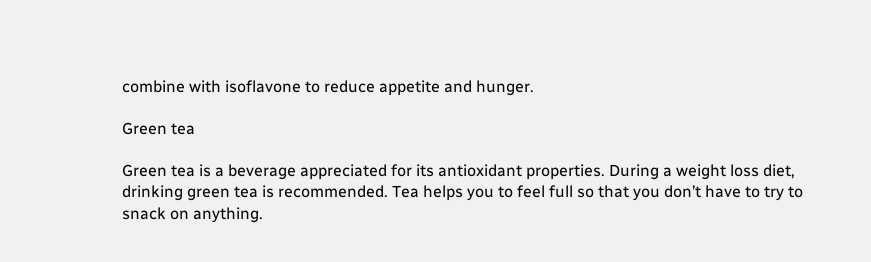combine with isoflavone to reduce appetite and hunger.

Green tea

Green tea is a beverage appreciated for its antioxidant properties. During a weight loss diet, drinking green tea is recommended. Tea helps you to feel full so that you don’t have to try to snack on anything.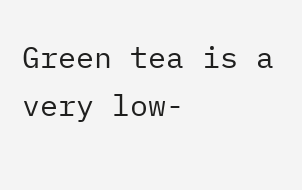Green tea is a very low-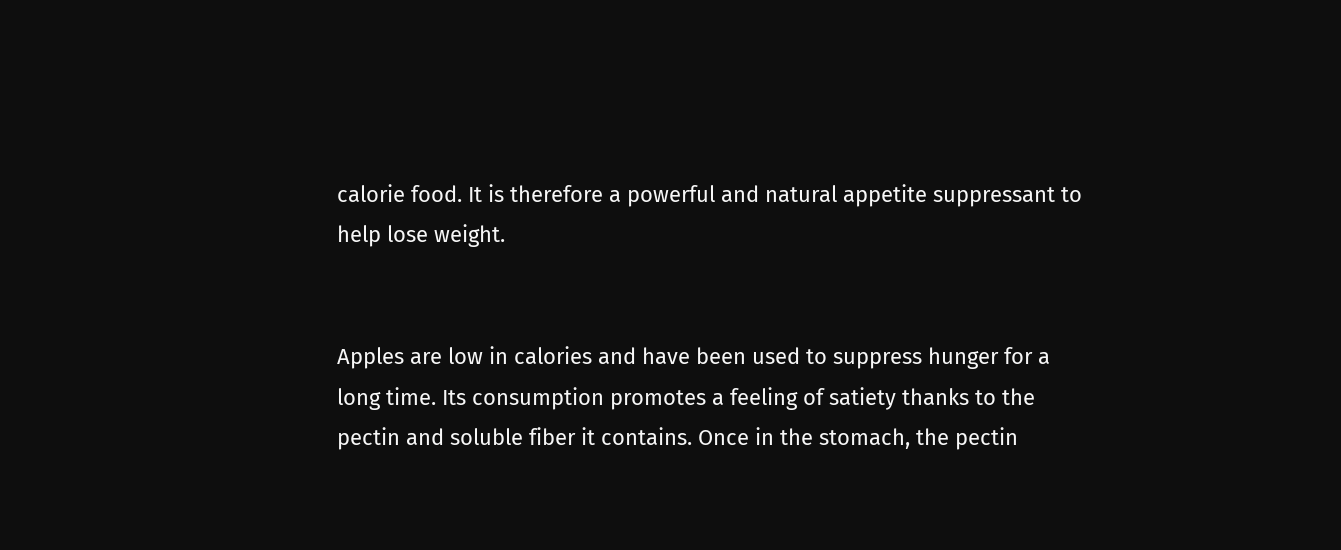calorie food. It is therefore a powerful and natural appetite suppressant to help lose weight.


Apples are low in calories and have been used to suppress hunger for a long time. Its consumption promotes a feeling of satiety thanks to the pectin and soluble fiber it contains. Once in the stomach, the pectin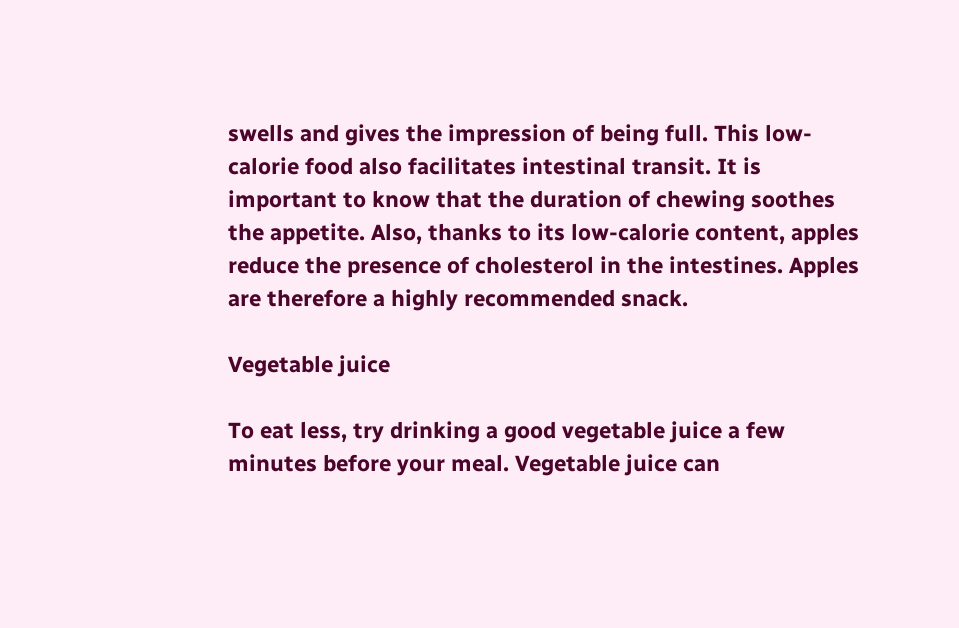swells and gives the impression of being full. This low-calorie food also facilitates intestinal transit. It is important to know that the duration of chewing soothes the appetite. Also, thanks to its low-calorie content, apples reduce the presence of cholesterol in the intestines. Apples are therefore a highly recommended snack.

Vegetable juice

To eat less, try drinking a good vegetable juice a few minutes before your meal. Vegetable juice can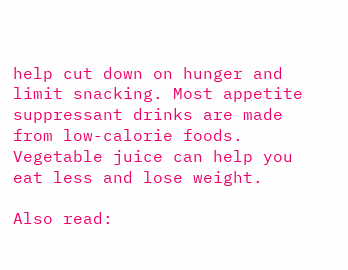help cut down on hunger and limit snacking. Most appetite suppressant drinks are made from low-calorie foods. Vegetable juice can help you eat less and lose weight.

Also read: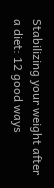Stabilizing your weight after a diet: 12 good ways